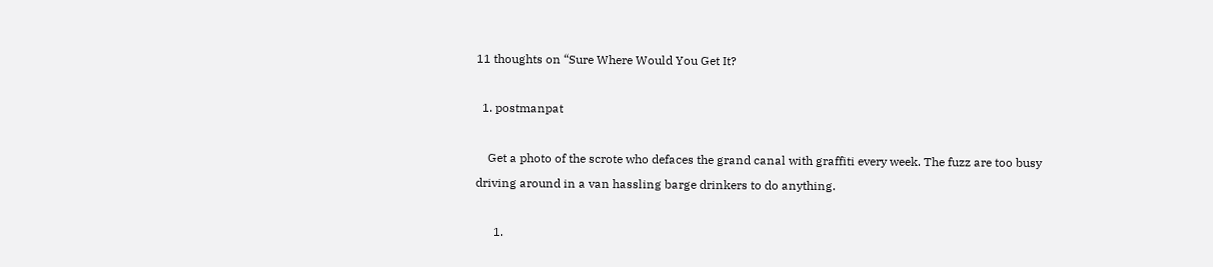11 thoughts on “Sure Where Would You Get It?

  1. postmanpat

    Get a photo of the scrote who defaces the grand canal with graffiti every week. The fuzz are too busy driving around in a van hassling barge drinkers to do anything.

      1.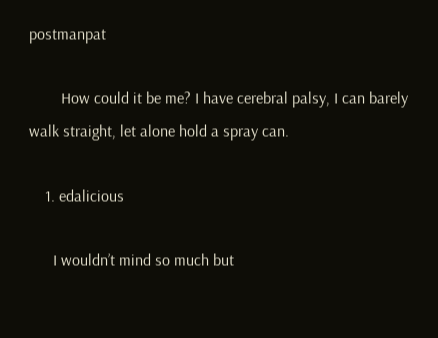postmanpat

        How could it be me? I have cerebral palsy, I can barely walk straight, let alone hold a spray can.

    1. edalicious

      I wouldn’t mind so much but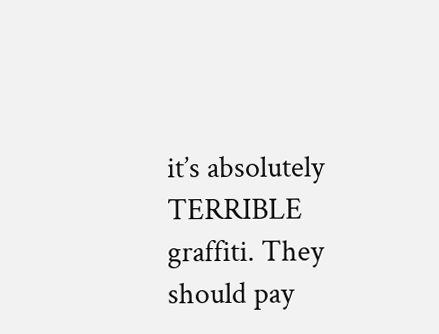it’s absolutely TERRIBLE graffiti. They should pay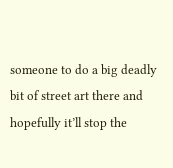someone to do a big deadly bit of street art there and hopefully it’ll stop the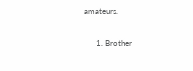amateurs.

      1. Brother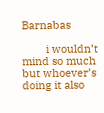Barnabas

        i wouldn’t mind so much but whoever’s doing it also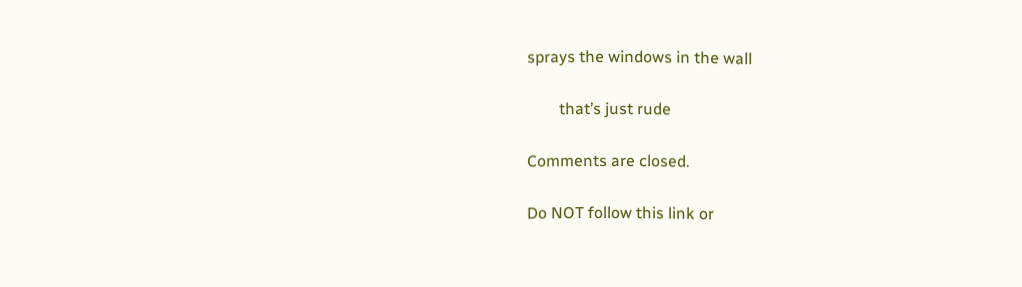sprays the windows in the wall

        that’s just rude

Comments are closed.

Do NOT follow this link or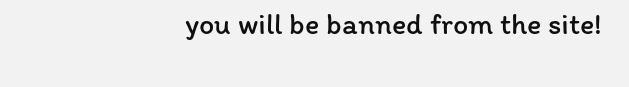you will be banned from the site!